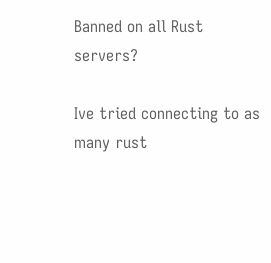Banned on all Rust servers?

Ive tried connecting to as many rust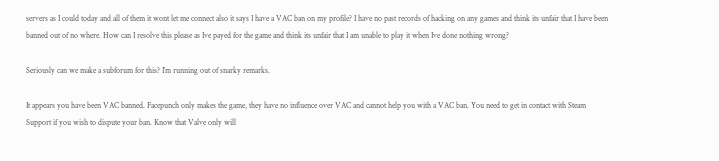servers as I could today and all of them it wont let me connect also it says I have a VAC ban on my profile? I have no past records of hacking on any games and think its unfair that I have been banned out of no where. How can I resolve this please as Ive payed for the game and think its unfair that I am unable to play it when Ive done nothing wrong?

Seriously can we make a subforum for this? I’m running out of snarky remarks.

It appears you have been VAC banned. Facepunch only makes the game, they have no influence over VAC and cannot help you with a VAC ban. You need to get in contact with Steam Support if you wish to dispute your ban. Know that Valve only will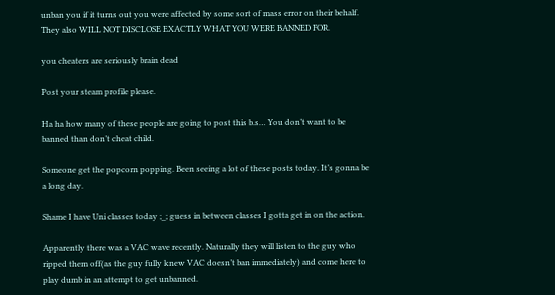unban you if it turns out you were affected by some sort of mass error on their behalf. They also WILL NOT DISCLOSE EXACTLY WHAT YOU WERE BANNED FOR.

you cheaters are seriously brain dead

Post your steam profile please.

Ha ha how many of these people are going to post this b.s… You don’t want to be banned than don’t cheat child.

Someone get the popcorn popping. Been seeing a lot of these posts today. It’s gonna be a long day.

Shame I have Uni classes today ;_; guess in between classes I gotta get in on the action.

Apparently there was a VAC wave recently. Naturally they will listen to the guy who ripped them off(as the guy fully knew VAC doesn’t ban immediately) and come here to play dumb in an attempt to get unbanned.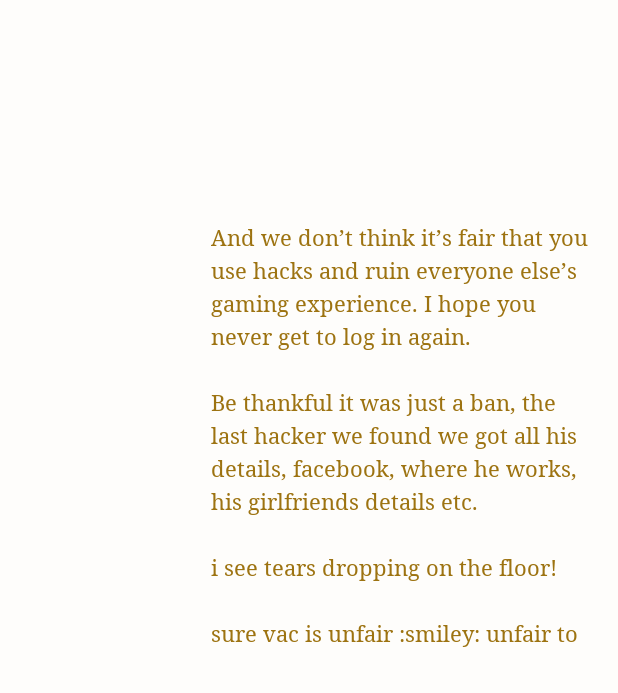And we don’t think it’s fair that you use hacks and ruin everyone else’s gaming experience. I hope you never get to log in again.

Be thankful it was just a ban, the last hacker we found we got all his details, facebook, where he works, his girlfriends details etc.

i see tears dropping on the floor!

sure vac is unfair :smiley: unfair to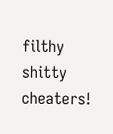filthy shitty cheaters!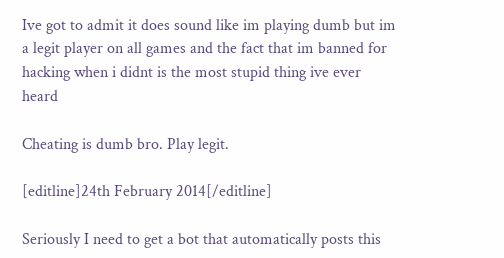Ive got to admit it does sound like im playing dumb but im a legit player on all games and the fact that im banned for hacking when i didnt is the most stupid thing ive ever heard

Cheating is dumb bro. Play legit.

[editline]24th February 2014[/editline]

Seriously I need to get a bot that automatically posts this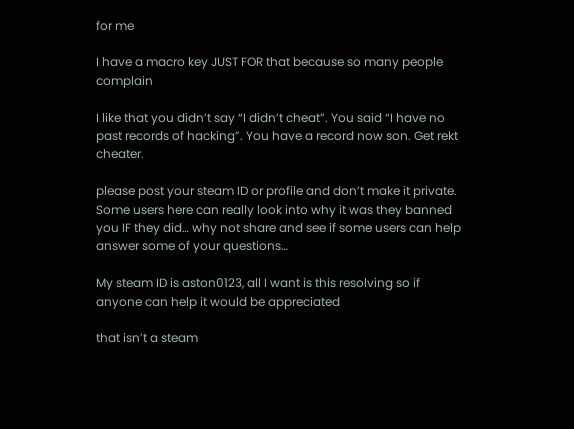for me

I have a macro key JUST FOR that because so many people complain

I like that you didn’t say “I didn’t cheat”. You said “I have no past records of hacking”. You have a record now son. Get rekt cheater.

please post your steam ID or profile and don’t make it private. Some users here can really look into why it was they banned you IF they did… why not share and see if some users can help answer some of your questions…

My steam ID is aston0123, all I want is this resolving so if anyone can help it would be appreciated

that isn’t a steam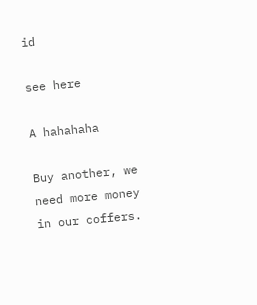id

see here

A hahahaha

Buy another, we need more money in our coffers.